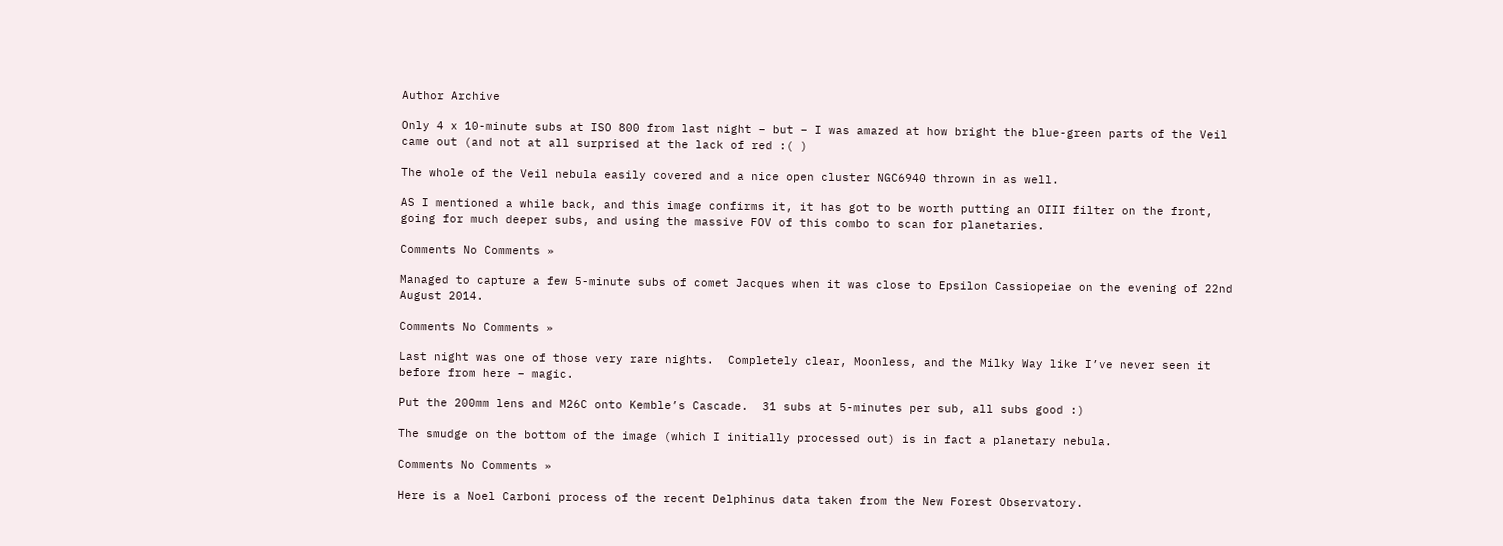Author Archive

Only 4 x 10-minute subs at ISO 800 from last night – but – I was amazed at how bright the blue-green parts of the Veil came out (and not at all surprised at the lack of red :( )

The whole of the Veil nebula easily covered and a nice open cluster NGC6940 thrown in as well.

AS I mentioned a while back, and this image confirms it, it has got to be worth putting an OIII filter on the front, going for much deeper subs, and using the massive FOV of this combo to scan for planetaries.

Comments No Comments »

Managed to capture a few 5-minute subs of comet Jacques when it was close to Epsilon Cassiopeiae on the evening of 22nd August 2014.

Comments No Comments »

Last night was one of those very rare nights.  Completely clear, Moonless, and the Milky Way like I’ve never seen it before from here – magic.

Put the 200mm lens and M26C onto Kemble’s Cascade.  31 subs at 5-minutes per sub, all subs good :)

The smudge on the bottom of the image (which I initially processed out) is in fact a planetary nebula.

Comments No Comments »

Here is a Noel Carboni process of the recent Delphinus data taken from the New Forest Observatory.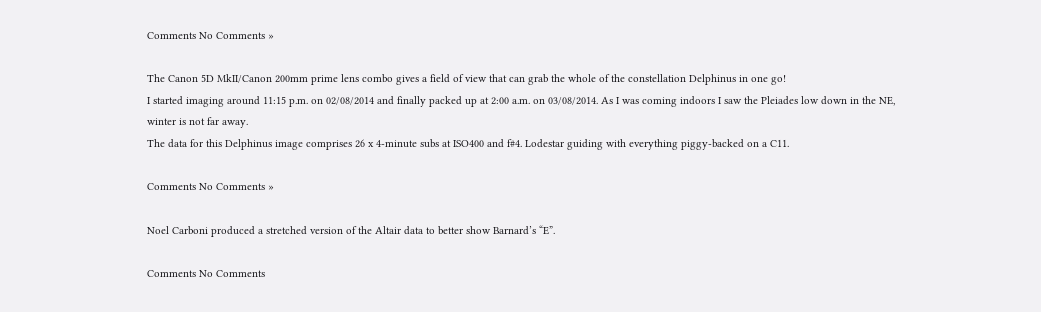Comments No Comments »

The Canon 5D MkII/Canon 200mm prime lens combo gives a field of view that can grab the whole of the constellation Delphinus in one go!
I started imaging around 11:15 p.m. on 02/08/2014 and finally packed up at 2:00 a.m. on 03/08/2014. As I was coming indoors I saw the Pleiades low down in the NE, winter is not far away.
The data for this Delphinus image comprises 26 x 4-minute subs at ISO400 and f#4. Lodestar guiding with everything piggy-backed on a C11.

Comments No Comments »

Noel Carboni produced a stretched version of the Altair data to better show Barnard’s “E”.

Comments No Comments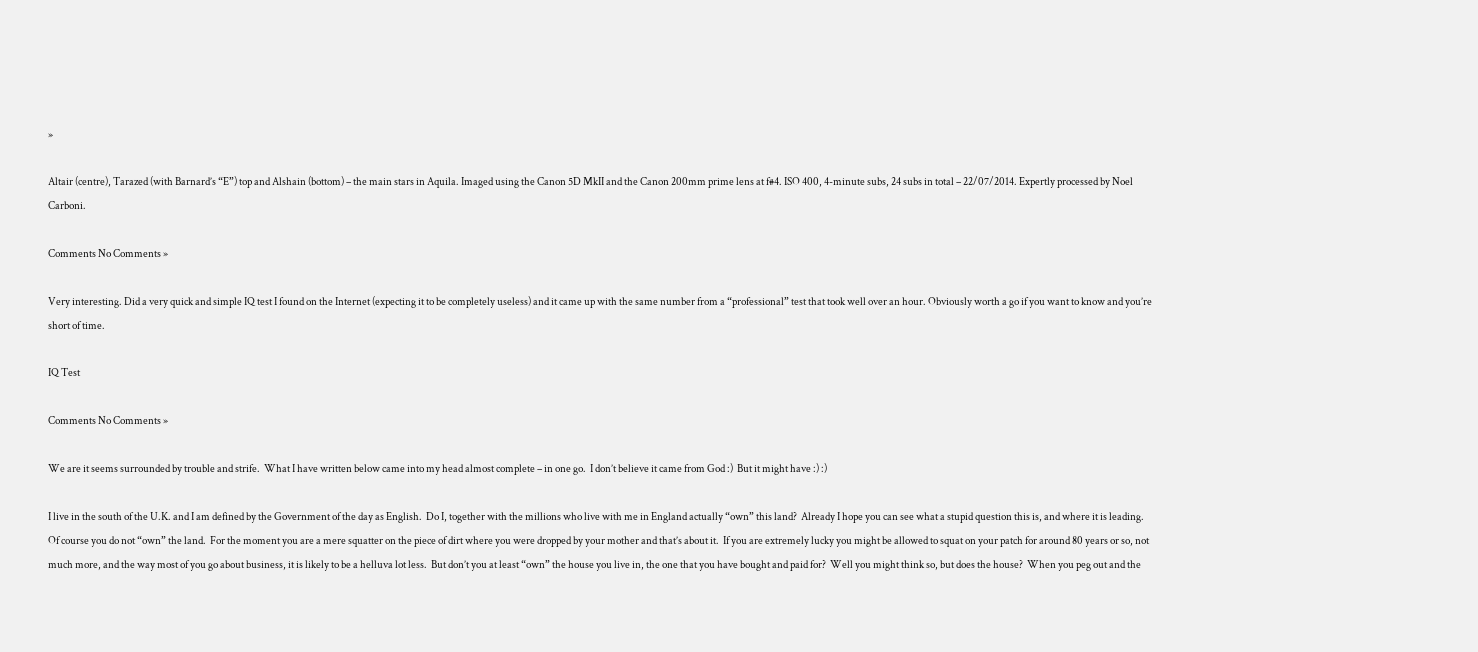»

Altair (centre), Tarazed (with Barnard’s “E”) top and Alshain (bottom) – the main stars in Aquila. Imaged using the Canon 5D MkII and the Canon 200mm prime lens at f#4. ISO 400, 4-minute subs, 24 subs in total – 22/07/2014. Expertly processed by Noel Carboni.

Comments No Comments »

Very interesting. Did a very quick and simple IQ test I found on the Internet (expecting it to be completely useless) and it came up with the same number from a “professional” test that took well over an hour. Obviously worth a go if you want to know and you’re short of time.

IQ Test

Comments No Comments »

We are it seems surrounded by trouble and strife.  What I have written below came into my head almost complete – in one go.  I don’t believe it came from God :)  But it might have :) :)

I live in the south of the U.K. and I am defined by the Government of the day as English.  Do I, together with the millions who live with me in England actually “own” this land?  Already I hope you can see what a stupid question this is, and where it is leading.  Of course you do not “own” the land.  For the moment you are a mere squatter on the piece of dirt where you were dropped by your mother and that’s about it.  If you are extremely lucky you might be allowed to squat on your patch for around 80 years or so, not much more, and the way most of you go about business, it is likely to be a helluva lot less.  But don’t you at least “own” the house you live in, the one that you have bought and paid for?  Well you might think so, but does the house?  When you peg out and the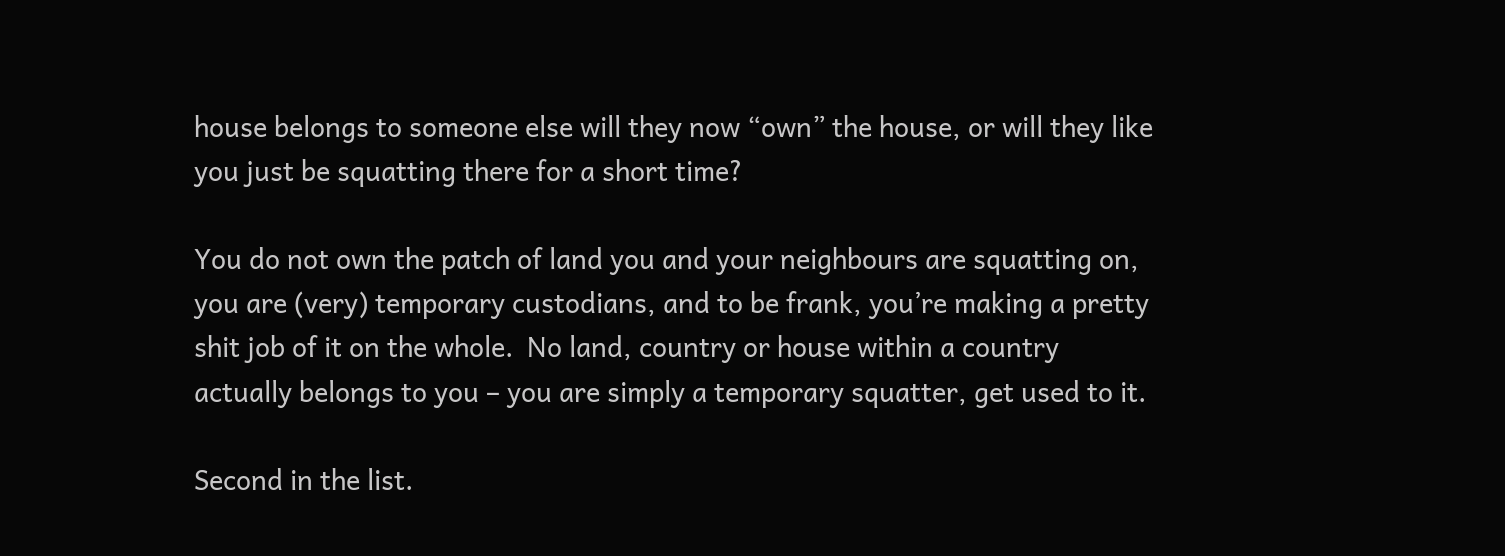house belongs to someone else will they now “own” the house, or will they like you just be squatting there for a short time?

You do not own the patch of land you and your neighbours are squatting on, you are (very) temporary custodians, and to be frank, you’re making a pretty shit job of it on the whole.  No land, country or house within a country actually belongs to you – you are simply a temporary squatter, get used to it.

Second in the list.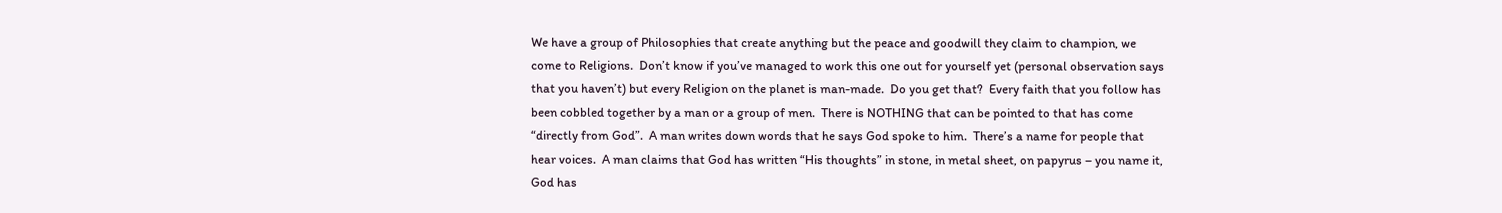We have a group of Philosophies that create anything but the peace and goodwill they claim to champion, we come to Religions.  Don’t know if you’ve managed to work this one out for yourself yet (personal observation says that you haven’t) but every Religion on the planet is man-made.  Do you get that?  Every faith that you follow has been cobbled together by a man or a group of men.  There is NOTHING that can be pointed to that has come “directly from God”.  A man writes down words that he says God spoke to him.  There’s a name for people that hear voices.  A man claims that God has written “His thoughts” in stone, in metal sheet, on papyrus – you name it, God has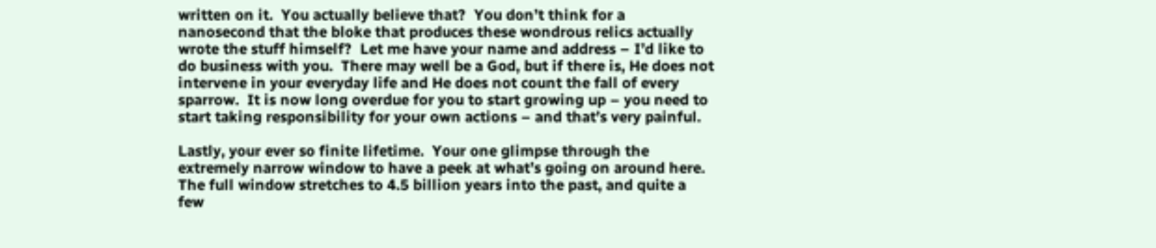written on it.  You actually believe that?  You don’t think for a nanosecond that the bloke that produces these wondrous relics actually wrote the stuff himself?  Let me have your name and address – I’d like to do business with you.  There may well be a God, but if there is, He does not intervene in your everyday life and He does not count the fall of every sparrow.  It is now long overdue for you to start growing up – you need to start taking responsibility for your own actions – and that’s very painful.

Lastly, your ever so finite lifetime.  Your one glimpse through the extremely narrow window to have a peek at what’s going on around here.  The full window stretches to 4.5 billion years into the past, and quite a few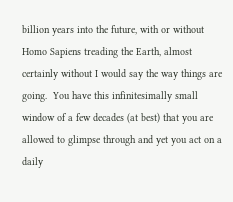billion years into the future, with or without Homo Sapiens treading the Earth, almost certainly without I would say the way things are going.  You have this infinitesimally small window of a few decades (at best) that you are allowed to glimpse through and yet you act on a daily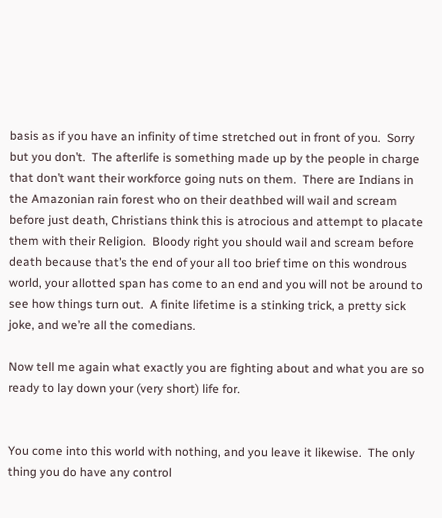basis as if you have an infinity of time stretched out in front of you.  Sorry but you don’t.  The afterlife is something made up by the people in charge that don’t want their workforce going nuts on them.  There are Indians in the Amazonian rain forest who on their deathbed will wail and scream before just death, Christians think this is atrocious and attempt to placate them with their Religion.  Bloody right you should wail and scream before death because that’s the end of your all too brief time on this wondrous world, your allotted span has come to an end and you will not be around to see how things turn out.  A finite lifetime is a stinking trick, a pretty sick joke, and we’re all the comedians.

Now tell me again what exactly you are fighting about and what you are so ready to lay down your (very short) life for.


You come into this world with nothing, and you leave it likewise.  The only thing you do have any control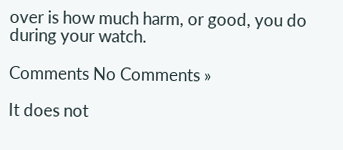over is how much harm, or good, you do during your watch.

Comments No Comments »

It does not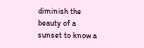diminish the beauty of a sunset to know a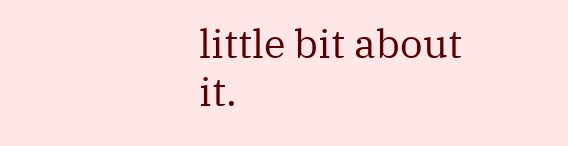little bit about it.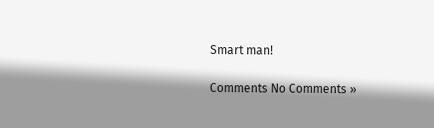Smart man!

Comments No Comments »